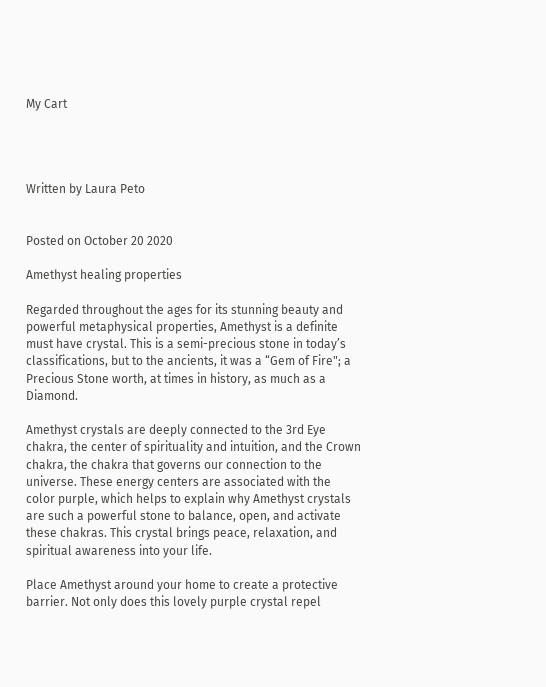My Cart




Written by Laura Peto


Posted on October 20 2020

Amethyst healing properties

Regarded throughout the ages for its stunning beauty and powerful metaphysical properties, Amethyst is a definite must have crystal. This is a semi-precious stone in today’s classifications, but to the ancients, it was a “Gem of Fire"; a Precious Stone worth, at times in history, as much as a Diamond.

Amethyst crystals are deeply connected to the 3rd Eye chakra, the center of spirituality and intuition, and the Crown chakra, the chakra that governs our connection to the universe. These energy centers are associated with the color purple, which helps to explain why Amethyst crystals are such a powerful stone to balance, open, and activate these chakras. This crystal brings peace, relaxation, and spiritual awareness into your life.

Place Amethyst around your home to create a protective barrier. Not only does this lovely purple crystal repel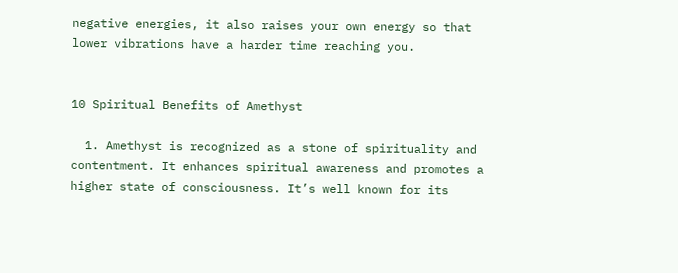negative energies, it also raises your own energy so that lower vibrations have a harder time reaching you.


10 Spiritual Benefits of Amethyst

  1. Amethyst is recognized as a stone of spirituality and contentment. It enhances spiritual awareness and promotes a higher state of consciousness. It’s well known for its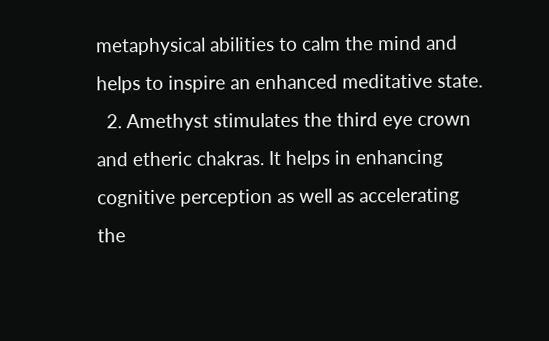metaphysical abilities to calm the mind and helps to inspire an enhanced meditative state.
  2. Amethyst stimulates the third eye crown and etheric chakras. It helps in enhancing cognitive perception as well as accelerating the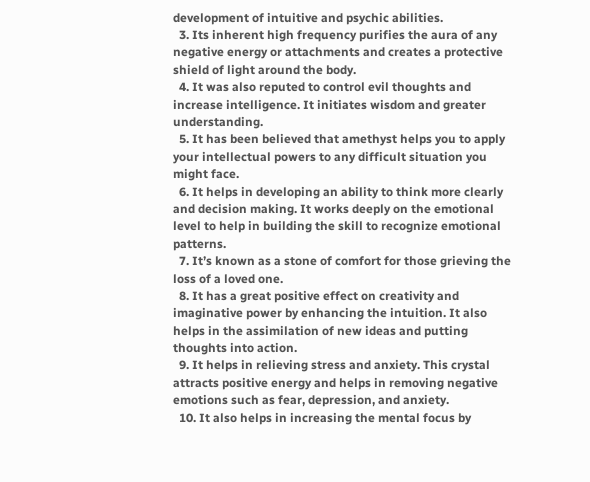development of intuitive and psychic abilities.
  3. Its inherent high frequency purifies the aura of any negative energy or attachments and creates a protective shield of light around the body.
  4. It was also reputed to control evil thoughts and increase intelligence. It initiates wisdom and greater understanding.
  5. It has been believed that amethyst helps you to apply your intellectual powers to any difficult situation you might face.
  6. It helps in developing an ability to think more clearly and decision making. It works deeply on the emotional level to help in building the skill to recognize emotional patterns.
  7. It’s known as a stone of comfort for those grieving the loss of a loved one.
  8. It has a great positive effect on creativity and imaginative power by enhancing the intuition. It also helps in the assimilation of new ideas and putting thoughts into action.
  9. It helps in relieving stress and anxiety. This crystal attracts positive energy and helps in removing negative emotions such as fear, depression, and anxiety.
  10. It also helps in increasing the mental focus by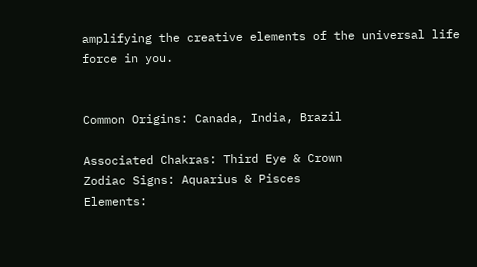amplifying the creative elements of the universal life force in you.


Common Origins: Canada, India, Brazil

Associated Chakras: Third Eye & Crown
Zodiac Signs: Aquarius & Pisces
Elements: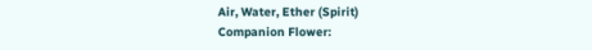Air, Water, Ether (Spirit)
Companion Flower: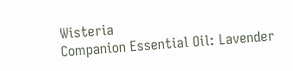Wisteria
Companion Essential Oil: Lavender